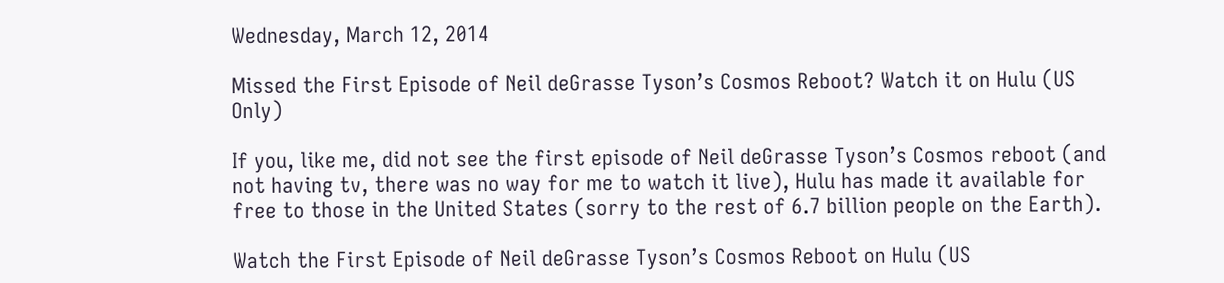Wednesday, March 12, 2014

Missed the First Episode of Neil deGrasse Tyson’s Cosmos Reboot? Watch it on Hulu (US Only)

If you, like me, did not see the first episode of Neil deGrasse Tyson’s Cosmos reboot (and not having tv, there was no way for me to watch it live), Hulu has made it available for free to those in the United States (sorry to the rest of 6.7 billion people on the Earth).

Watch the First Episode of Neil deGrasse Tyson’s Cosmos Reboot on Hulu (US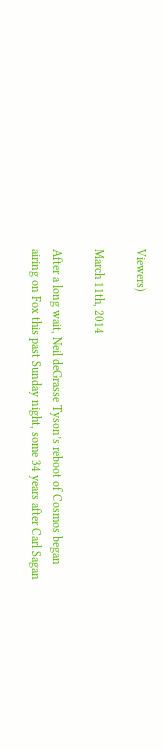Viewers)

March 11th, 2014

After a long wait, Neil deGrasse Tyson’s reboot of Cosmos began airing on Fox this past Sunday night, some 34 years after Carl Sagan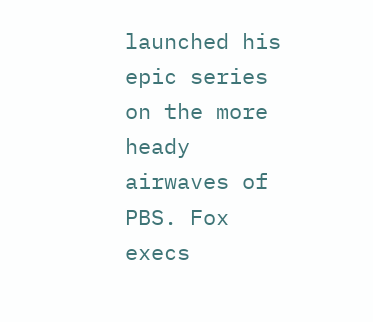launched his epic series on the more heady airwaves of PBS. Fox execs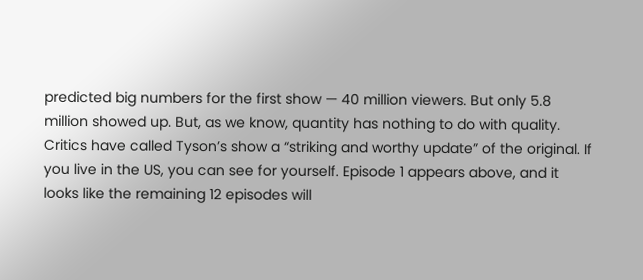predicted big numbers for the first show — 40 million viewers. But only 5.8 million showed up. But, as we know, quantity has nothing to do with quality. Critics have called Tyson’s show a “striking and worthy update” of the original. If you live in the US, you can see for yourself. Episode 1 appears above, and it looks like the remaining 12 episodes will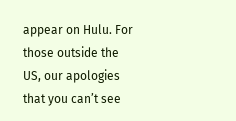appear on Hulu. For those outside the US, our apologies that you can’t see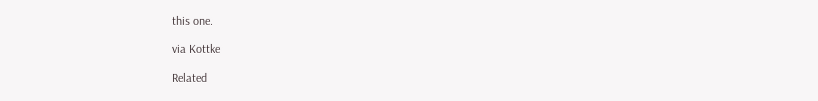this one.

via Kottke

Related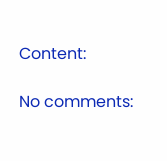Content:

No comments: